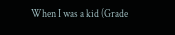When I was a kid (Grade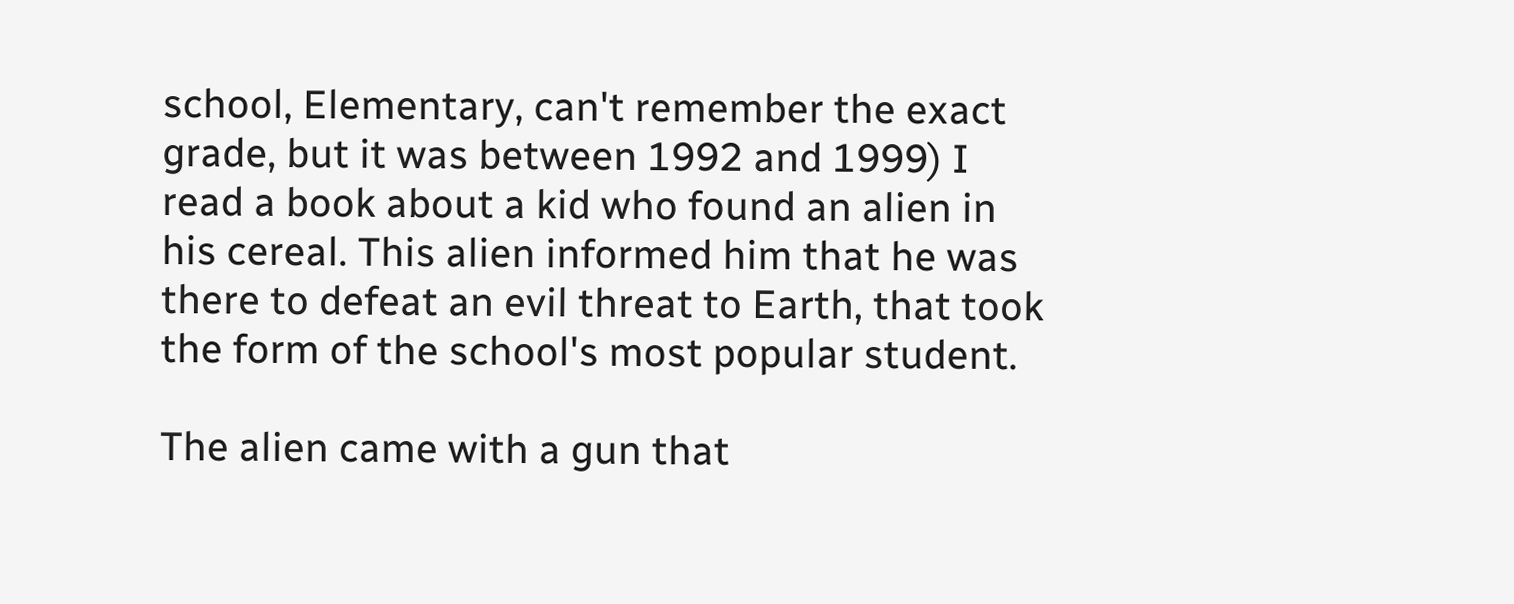school, Elementary, can't remember the exact grade, but it was between 1992 and 1999) I read a book about a kid who found an alien in his cereal. This alien informed him that he was there to defeat an evil threat to Earth, that took the form of the school's most popular student.

The alien came with a gun that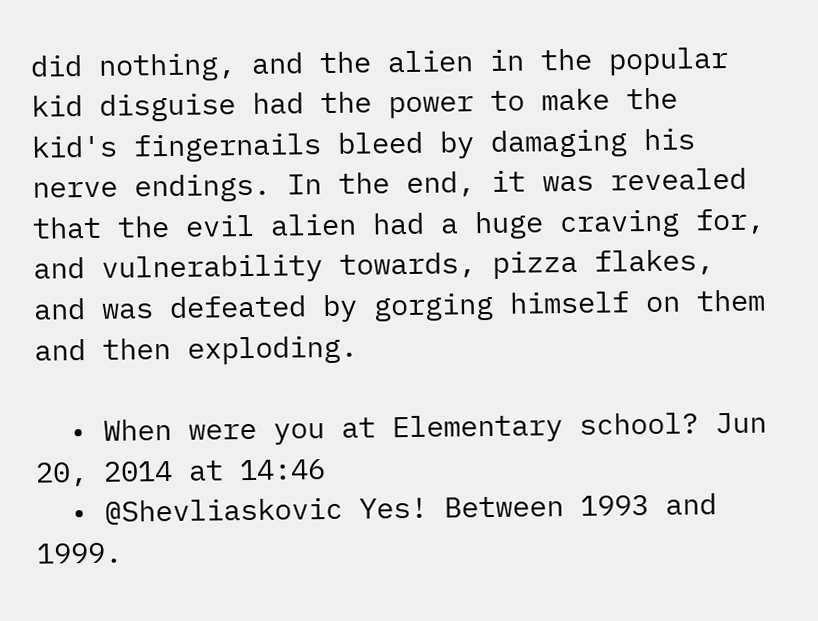did nothing, and the alien in the popular kid disguise had the power to make the kid's fingernails bleed by damaging his nerve endings. In the end, it was revealed that the evil alien had a huge craving for, and vulnerability towards, pizza flakes, and was defeated by gorging himself on them and then exploding.

  • When were you at Elementary school? Jun 20, 2014 at 14:46
  • @Shevliaskovic Yes! Between 1993 and 1999.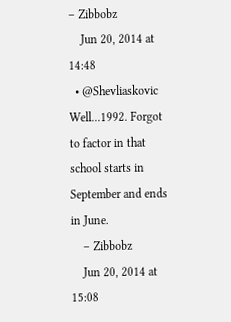– Zibbobz
    Jun 20, 2014 at 14:48
  • @Shevliaskovic Well...1992. Forgot to factor in that school starts in September and ends in June.
    – Zibbobz
    Jun 20, 2014 at 15:08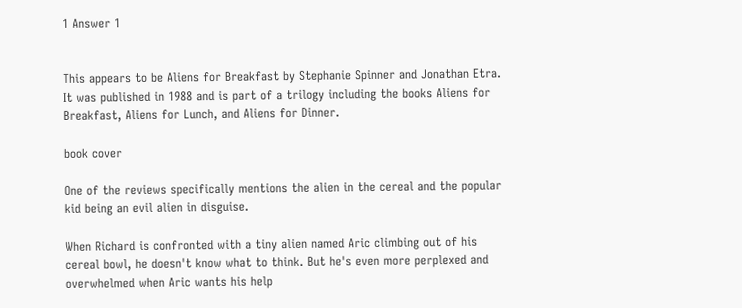1 Answer 1


This appears to be Aliens for Breakfast by Stephanie Spinner and Jonathan Etra. It was published in 1988 and is part of a trilogy including the books Aliens for Breakfast, Aliens for Lunch, and Aliens for Dinner.

book cover

One of the reviews specifically mentions the alien in the cereal and the popular kid being an evil alien in disguise.

When Richard is confronted with a tiny alien named Aric climbing out of his cereal bowl, he doesn't know what to think. But he's even more perplexed and overwhelmed when Aric wants his help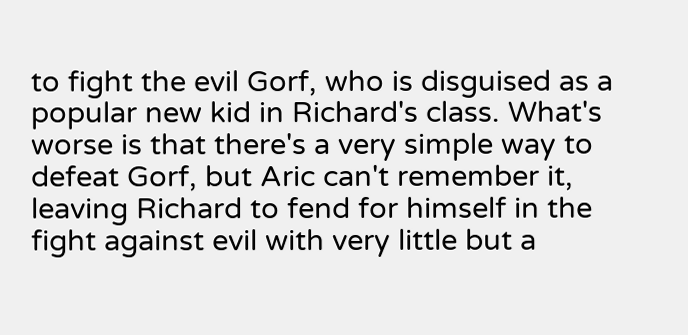to fight the evil Gorf, who is disguised as a popular new kid in Richard's class. What's worse is that there's a very simple way to defeat Gorf, but Aric can't remember it, leaving Richard to fend for himself in the fight against evil with very little but a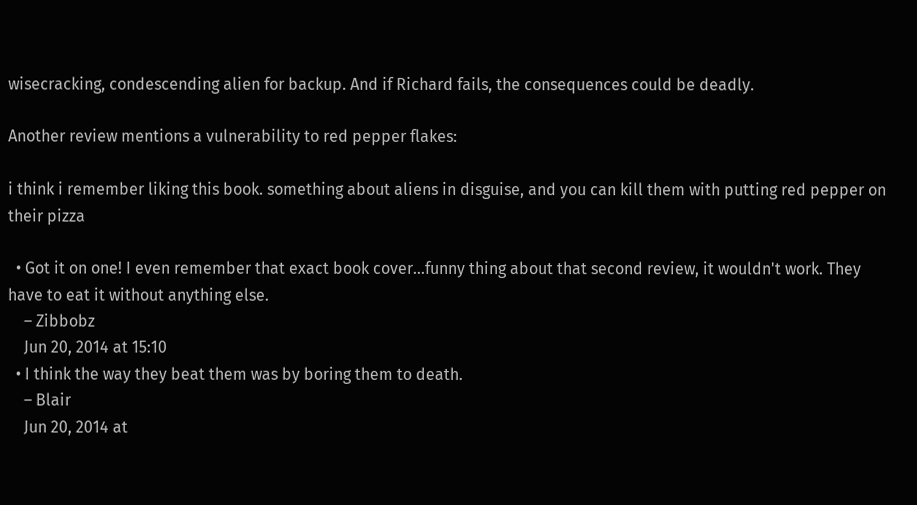wisecracking, condescending alien for backup. And if Richard fails, the consequences could be deadly.

Another review mentions a vulnerability to red pepper flakes:

i think i remember liking this book. something about aliens in disguise, and you can kill them with putting red pepper on their pizza

  • Got it on one! I even remember that exact book cover...funny thing about that second review, it wouldn't work. They have to eat it without anything else.
    – Zibbobz
    Jun 20, 2014 at 15:10
  • I think the way they beat them was by boring them to death.
    – Blair
    Jun 20, 2014 at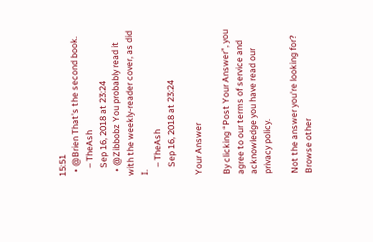15:51
  • @Brien That's the second book.
    – TheAsh
    Sep 16, 2018 at 23:24
  • @Zibbobz You probably read it with the weekly-reader cover, as did I.
    – TheAsh
    Sep 16, 2018 at 23:24

Your Answer

By clicking “Post Your Answer”, you agree to our terms of service and acknowledge you have read our privacy policy.

Not the answer you're looking for? Browse other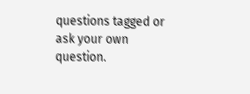questions tagged or ask your own question.